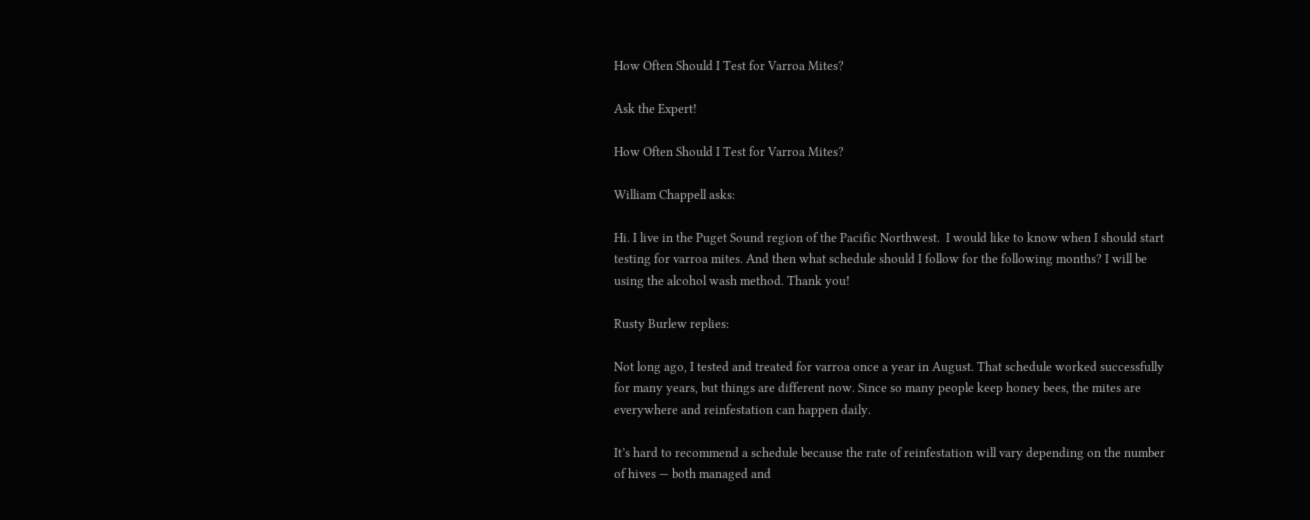How Often Should I Test for Varroa Mites?

Ask the Expert!

How Often Should I Test for Varroa Mites?

William Chappell asks:

Hi. I live in the Puget Sound region of the Pacific Northwest.  I would like to know when I should start testing for varroa mites. And then what schedule should I follow for the following months? I will be using the alcohol wash method. Thank you!

Rusty Burlew replies:

Not long ago, I tested and treated for varroa once a year in August. That schedule worked successfully for many years, but things are different now. Since so many people keep honey bees, the mites are everywhere and reinfestation can happen daily.

It’s hard to recommend a schedule because the rate of reinfestation will vary depending on the number of hives — both managed and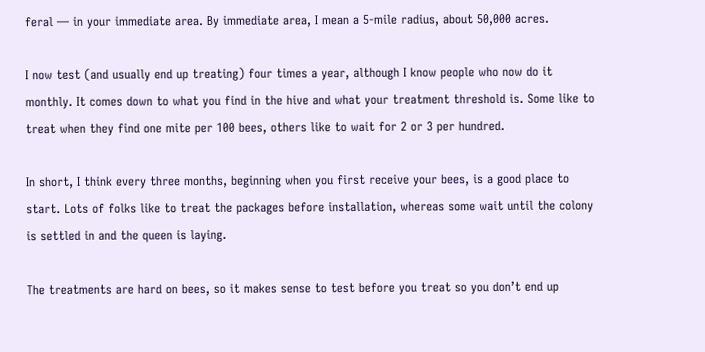feral — in your immediate area. By immediate area, I mean a 5-mile radius, about 50,000 acres.

I now test (and usually end up treating) four times a year, although I know people who now do it monthly. It comes down to what you find in the hive and what your treatment threshold is. Some like to treat when they find one mite per 100 bees, others like to wait for 2 or 3 per hundred.

In short, I think every three months, beginning when you first receive your bees, is a good place to start. Lots of folks like to treat the packages before installation, whereas some wait until the colony is settled in and the queen is laying.

The treatments are hard on bees, so it makes sense to test before you treat so you don’t end up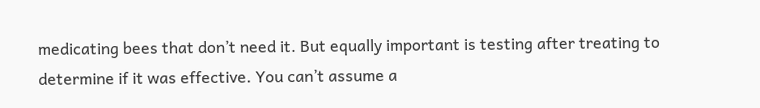medicating bees that don’t need it. But equally important is testing after treating to determine if it was effective. You can’t assume a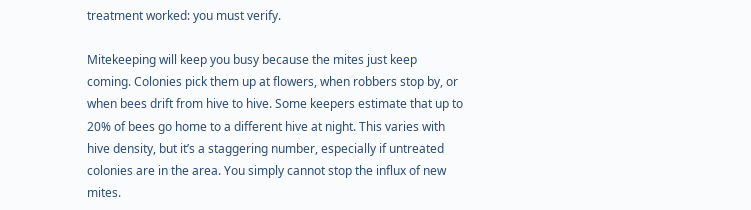treatment worked: you must verify.

Mitekeeping will keep you busy because the mites just keep coming. Colonies pick them up at flowers, when robbers stop by, or when bees drift from hive to hive. Some keepers estimate that up to 20% of bees go home to a different hive at night. This varies with hive density, but it’s a staggering number, especially if untreated colonies are in the area. You simply cannot stop the influx of new mites.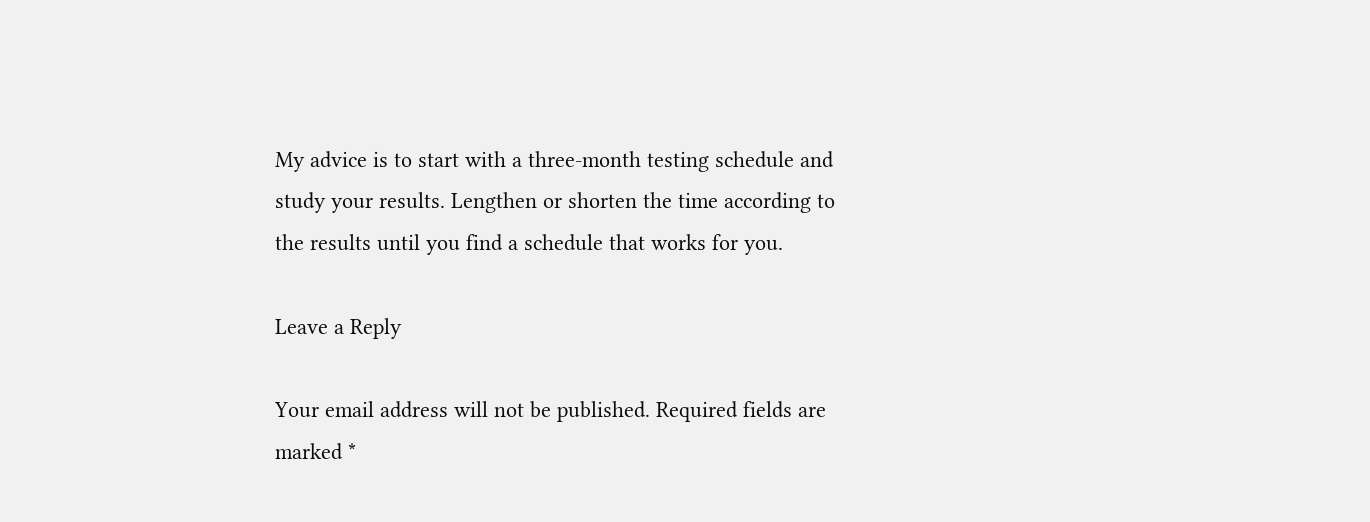My advice is to start with a three-month testing schedule and study your results. Lengthen or shorten the time according to the results until you find a schedule that works for you.

Leave a Reply

Your email address will not be published. Required fields are marked *